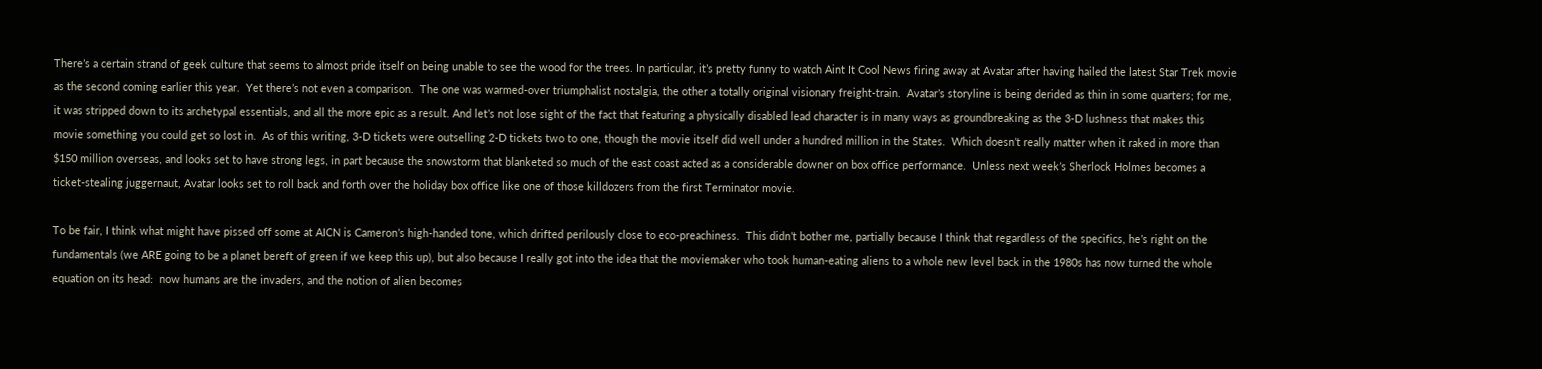There’s a certain strand of geek culture that seems to almost pride itself on being unable to see the wood for the trees. In particular, it’s pretty funny to watch Aint It Cool News firing away at Avatar after having hailed the latest Star Trek movie as the second coming earlier this year.  Yet there’s not even a comparison.  The one was warmed-over triumphalist nostalgia, the other a totally original visionary freight-train.  Avatar’s storyline is being derided as thin in some quarters; for me, it was stripped down to its archetypal essentials, and all the more epic as a result. And let’s not lose sight of the fact that featuring a physically disabled lead character is in many ways as groundbreaking as the 3-D lushness that makes this movie something you could get so lost in.  As of this writing, 3-D tickets were outselling 2-D tickets two to one, though the movie itself did well under a hundred million in the States.  Which doesn’t really matter when it raked in more than $150 million overseas, and looks set to have strong legs, in part because the snowstorm that blanketed so much of the east coast acted as a considerable downer on box office performance.  Unless next week’s Sherlock Holmes becomes a ticket-stealing juggernaut, Avatar looks set to roll back and forth over the holiday box office like one of those killdozers from the first Terminator movie.

To be fair, I think what might have pissed off some at AICN is Cameron’s high-handed tone, which drifted perilously close to eco-preachiness.  This didn’t bother me, partially because I think that regardless of the specifics, he’s right on the fundamentals (we ARE going to be a planet bereft of green if we keep this up), but also because I really got into the idea that the moviemaker who took human-eating aliens to a whole new level back in the 1980s has now turned the whole equation on its head:  now humans are the invaders, and the notion of alien becomes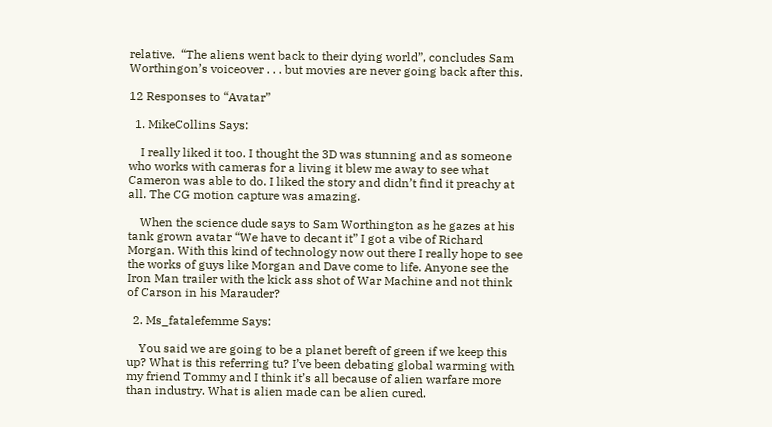relative.  “The aliens went back to their dying world”, concludes Sam Worthingon’s voiceover . . . but movies are never going back after this.

12 Responses to “Avatar”

  1. MikeCollins Says:

    I really liked it too. I thought the 3D was stunning and as someone who works with cameras for a living it blew me away to see what Cameron was able to do. I liked the story and didn’t find it preachy at all. The CG motion capture was amazing.

    When the science dude says to Sam Worthington as he gazes at his tank grown avatar “We have to decant it” I got a vibe of Richard Morgan. With this kind of technology now out there I really hope to see the works of guys like Morgan and Dave come to life. Anyone see the Iron Man trailer with the kick ass shot of War Machine and not think of Carson in his Marauder?

  2. Ms_fatalefemme Says:

    You said we are going to be a planet bereft of green if we keep this up? What is this referring tu? I’ve been debating global warming with my friend Tommy and I think it’s all because of alien warfare more than industry. What is alien made can be alien cured.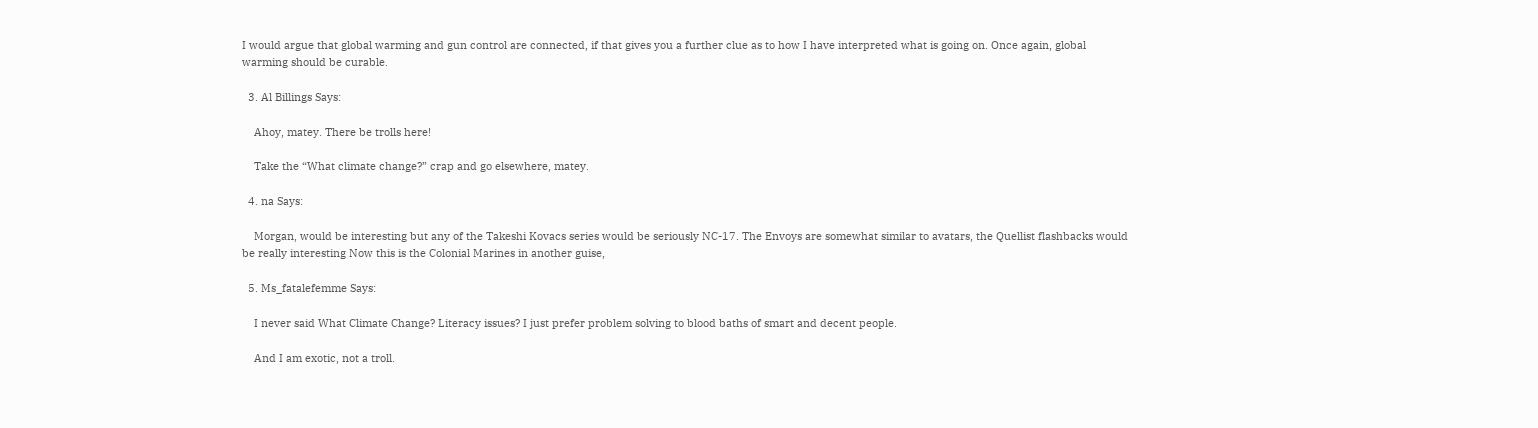I would argue that global warming and gun control are connected, if that gives you a further clue as to how I have interpreted what is going on. Once again, global warming should be curable.

  3. Al Billings Says:

    Ahoy, matey. There be trolls here!

    Take the “What climate change?” crap and go elsewhere, matey.

  4. na Says:

    Morgan, would be interesting but any of the Takeshi Kovacs series would be seriously NC-17. The Envoys are somewhat similar to avatars, the Quellist flashbacks would be really interesting Now this is the Colonial Marines in another guise,

  5. Ms_fatalefemme Says:

    I never said What Climate Change? Literacy issues? I just prefer problem solving to blood baths of smart and decent people.

    And I am exotic, not a troll.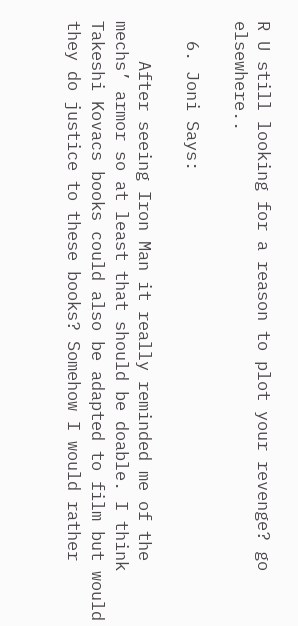R U still looking for a reason to plot your revenge? go elsewhere..

  6. Joni Says:

    After seeing Iron Man it really reminded me of the mechs’ armor so at least that should be doable. I think Takeshi Kovacs books could also be adapted to film but would they do justice to these books? Somehow I would rather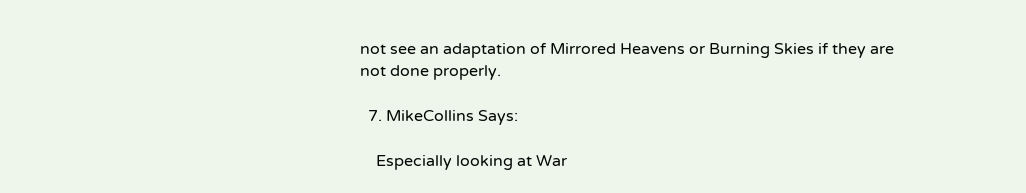not see an adaptation of Mirrored Heavens or Burning Skies if they are not done properly.

  7. MikeCollins Says:

    Especially looking at War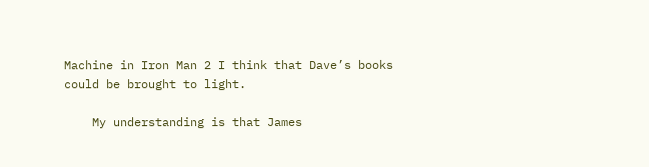Machine in Iron Man 2 I think that Dave’s books could be brought to light.

    My understanding is that James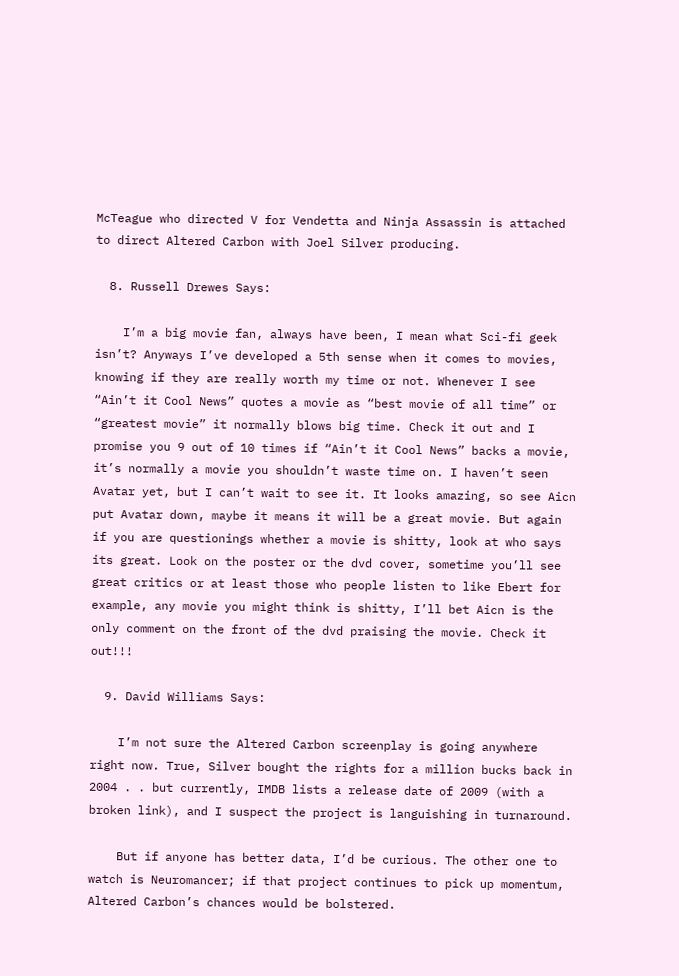McTeague who directed V for Vendetta and Ninja Assassin is attached to direct Altered Carbon with Joel Silver producing.

  8. Russell Drewes Says:

    I’m a big movie fan, always have been, I mean what Sci-fi geek isn’t? Anyways I’ve developed a 5th sense when it comes to movies, knowing if they are really worth my time or not. Whenever I see “Ain’t it Cool News” quotes a movie as “best movie of all time” or “greatest movie” it normally blows big time. Check it out and I promise you 9 out of 10 times if “Ain’t it Cool News” backs a movie, it’s normally a movie you shouldn’t waste time on. I haven’t seen Avatar yet, but I can’t wait to see it. It looks amazing, so see Aicn put Avatar down, maybe it means it will be a great movie. But again if you are questionings whether a movie is shitty, look at who says its great. Look on the poster or the dvd cover, sometime you’ll see great critics or at least those who people listen to like Ebert for example, any movie you might think is shitty, I’ll bet Aicn is the only comment on the front of the dvd praising the movie. Check it out!!!

  9. David Williams Says:

    I’m not sure the Altered Carbon screenplay is going anywhere right now. True, Silver bought the rights for a million bucks back in 2004 . . but currently, IMDB lists a release date of 2009 (with a broken link), and I suspect the project is languishing in turnaround.

    But if anyone has better data, I’d be curious. The other one to watch is Neuromancer; if that project continues to pick up momentum, Altered Carbon’s chances would be bolstered.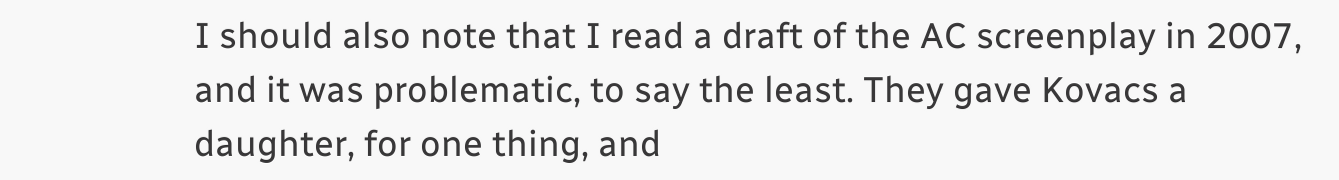I should also note that I read a draft of the AC screenplay in 2007, and it was problematic, to say the least. They gave Kovacs a daughter, for one thing, and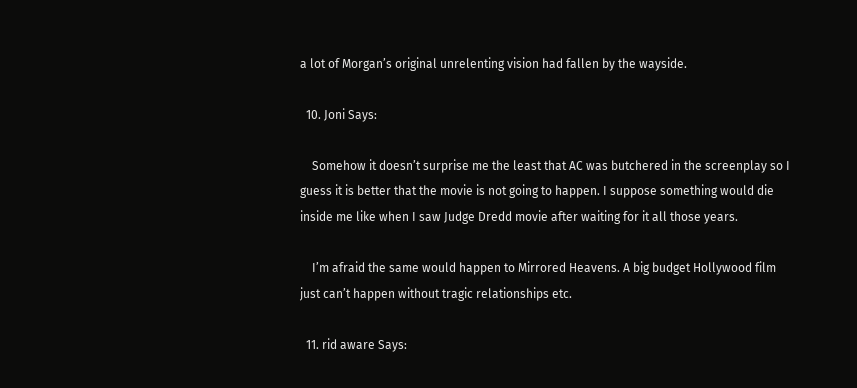a lot of Morgan’s original unrelenting vision had fallen by the wayside.

  10. Joni Says:

    Somehow it doesn’t surprise me the least that AC was butchered in the screenplay so I guess it is better that the movie is not going to happen. I suppose something would die inside me like when I saw Judge Dredd movie after waiting for it all those years.

    I’m afraid the same would happen to Mirrored Heavens. A big budget Hollywood film just can’t happen without tragic relationships etc.

  11. rid aware Says: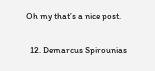Oh my that’s a nice post.

  12. Demarcus Spirounias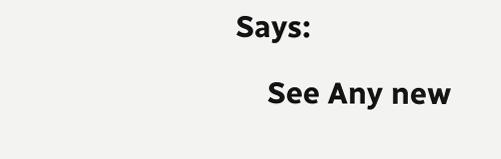Says:

    See Any new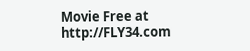Movie Free at http://FLY34.com